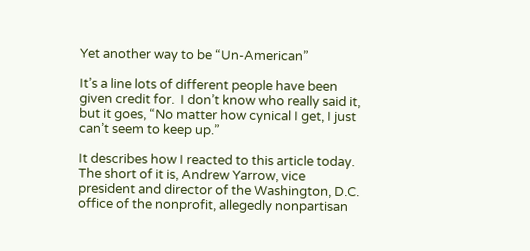Yet another way to be “Un-American”

It’s a line lots of different people have been given credit for.  I don’t know who really said it, but it goes, “No matter how cynical I get, I just can’t seem to keep up.”

It describes how I reacted to this article today.  The short of it is, Andrew Yarrow, vice president and director of the Washington, D.C. office of the nonprofit, allegedly nonpartisan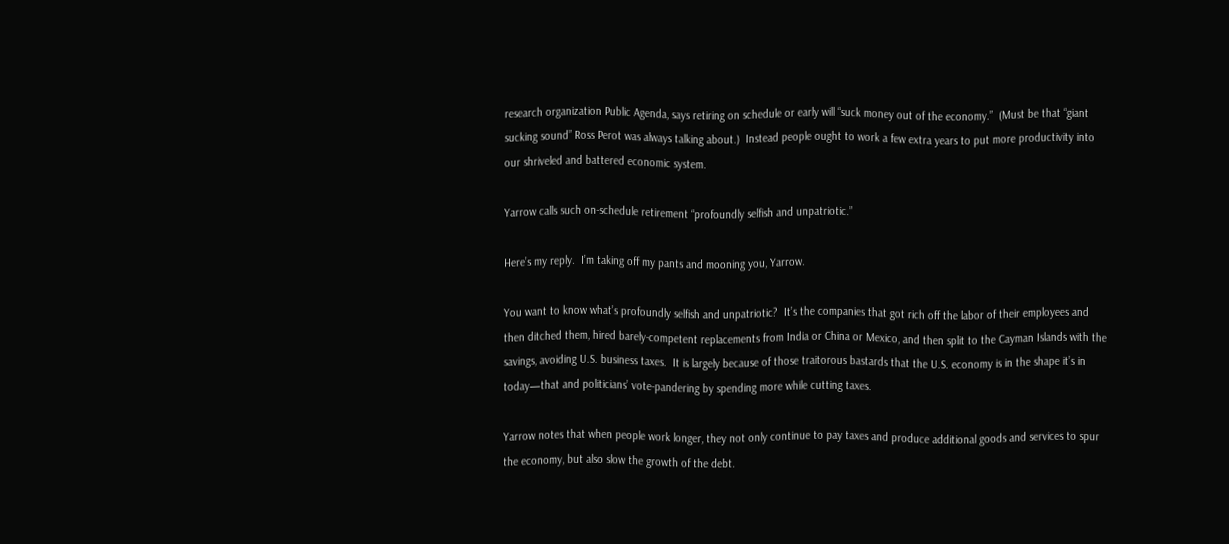research organization Public Agenda, says retiring on schedule or early will “suck money out of the economy.”  (Must be that “giant sucking sound” Ross Perot was always talking about.)  Instead people ought to work a few extra years to put more productivity into our shriveled and battered economic system.

Yarrow calls such on-schedule retirement “profoundly selfish and unpatriotic.”

Here’s my reply.  I’m taking off my pants and mooning you, Yarrow.

You want to know what’s profoundly selfish and unpatriotic?  It’s the companies that got rich off the labor of their employees and then ditched them, hired barely-competent replacements from India or China or Mexico, and then split to the Cayman Islands with the savings, avoiding U.S. business taxes.  It is largely because of those traitorous bastards that the U.S. economy is in the shape it’s in today—that and politicians’ vote-pandering by spending more while cutting taxes.

Yarrow notes that when people work longer, they not only continue to pay taxes and produce additional goods and services to spur the economy, but also slow the growth of the debt.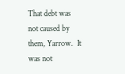That debt was not caused by them, Yarrow.  It was not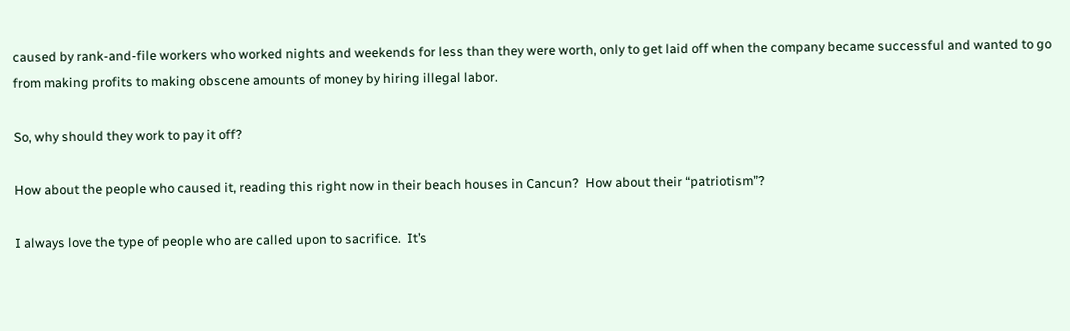caused by rank-and-file workers who worked nights and weekends for less than they were worth, only to get laid off when the company became successful and wanted to go from making profits to making obscene amounts of money by hiring illegal labor.

So, why should they work to pay it off?

How about the people who caused it, reading this right now in their beach houses in Cancun?  How about their “patriotism”?

I always love the type of people who are called upon to sacrifice.  It’s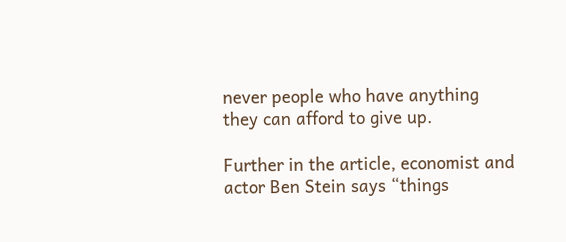never people who have anything they can afford to give up.

Further in the article, economist and actor Ben Stein says “things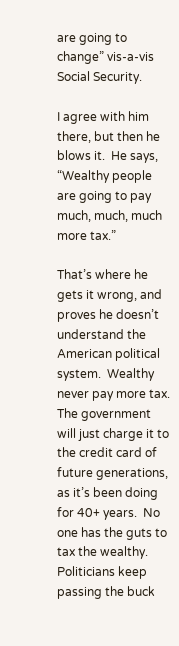are going to change” vis-a-vis Social Security.

I agree with him there, but then he blows it.  He says, “Wealthy people are going to pay much, much, much more tax.”

That’s where he gets it wrong, and proves he doesn’t understand the American political system.  Wealthy never pay more tax.  The government will just charge it to the credit card of future generations, as it’s been doing for 40+ years.  No one has the guts to tax the wealthy.  Politicians keep passing the buck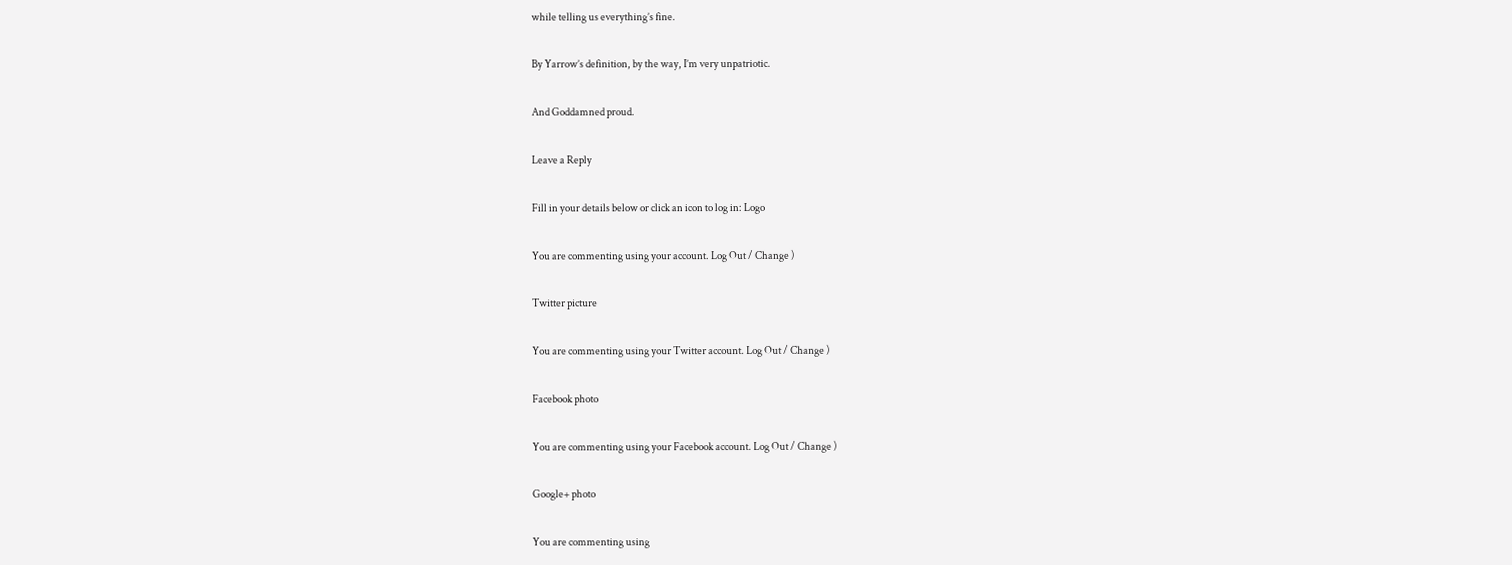while telling us everything’s fine.

By Yarrow’s definition, by the way, I’m very unpatriotic.

And Goddamned proud.

Leave a Reply

Fill in your details below or click an icon to log in: Logo

You are commenting using your account. Log Out / Change )

Twitter picture

You are commenting using your Twitter account. Log Out / Change )

Facebook photo

You are commenting using your Facebook account. Log Out / Change )

Google+ photo

You are commenting using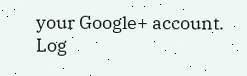your Google+ account. Log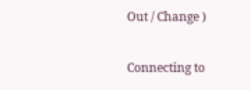Out / Change )

Connecting to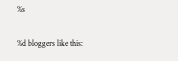%s

%d bloggers like this: